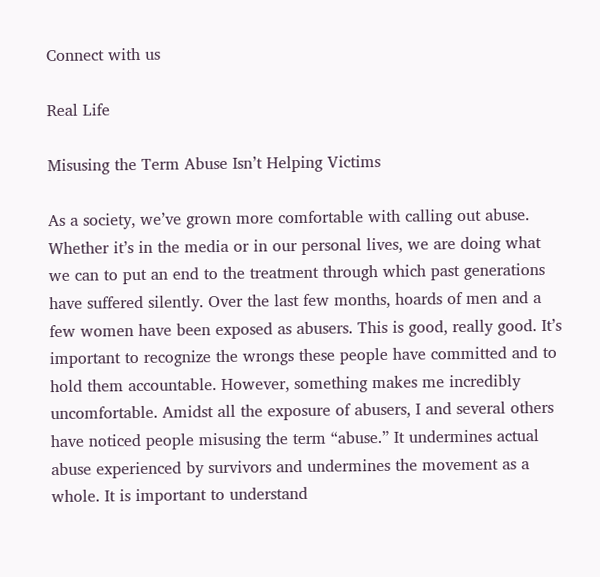Connect with us

Real Life

Misusing the Term Abuse Isn’t Helping Victims

As a society, we’ve grown more comfortable with calling out abuse. Whether it’s in the media or in our personal lives, we are doing what we can to put an end to the treatment through which past generations have suffered silently. Over the last few months, hoards of men and a few women have been exposed as abusers. This is good, really good. It’s important to recognize the wrongs these people have committed and to hold them accountable. However, something makes me incredibly uncomfortable. Amidst all the exposure of abusers, I and several others have noticed people misusing the term “abuse.” It undermines actual abuse experienced by survivors and undermines the movement as a whole. It is important to understand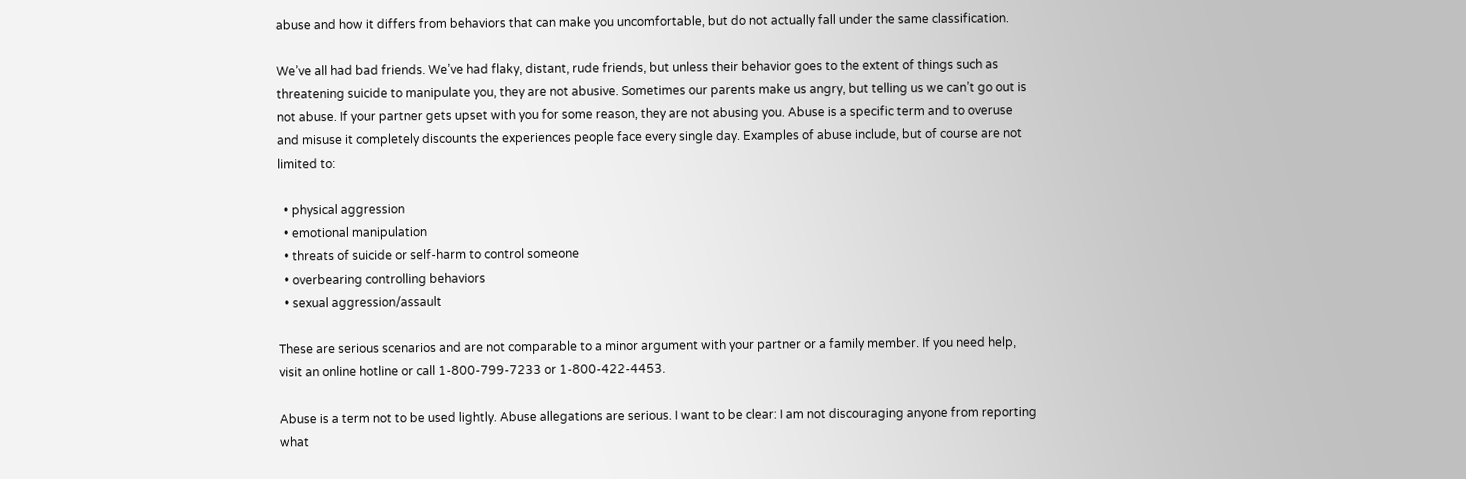abuse and how it differs from behaviors that can make you uncomfortable, but do not actually fall under the same classification.

We’ve all had bad friends. We’ve had flaky, distant, rude friends, but unless their behavior goes to the extent of things such as threatening suicide to manipulate you, they are not abusive. Sometimes our parents make us angry, but telling us we can’t go out is not abuse. If your partner gets upset with you for some reason, they are not abusing you. Abuse is a specific term and to overuse and misuse it completely discounts the experiences people face every single day. Examples of abuse include, but of course are not limited to:

  • physical aggression
  • emotional manipulation
  • threats of suicide or self-harm to control someone
  • overbearing controlling behaviors
  • sexual aggression/assault

These are serious scenarios and are not comparable to a minor argument with your partner or a family member. If you need help, visit an online hotline or call 1-800-799-7233 or 1-800-422-4453.

Abuse is a term not to be used lightly. Abuse allegations are serious. I want to be clear: I am not discouraging anyone from reporting what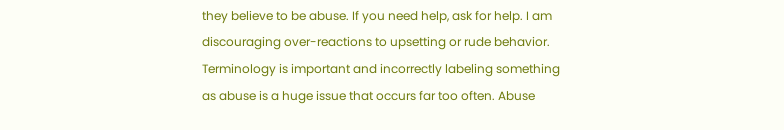they believe to be abuse. If you need help, ask for help. I am discouraging over-reactions to upsetting or rude behavior. Terminology is important and incorrectly labeling something as abuse is a huge issue that occurs far too often. Abuse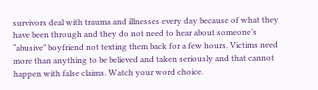survivors deal with trauma and illnesses every day because of what they have been through and they do not need to hear about someone’s “abusive” boyfriend not texting them back for a few hours. Victims need more than anything to be believed and taken seriously and that cannot happen with false claims. Watch your word choice.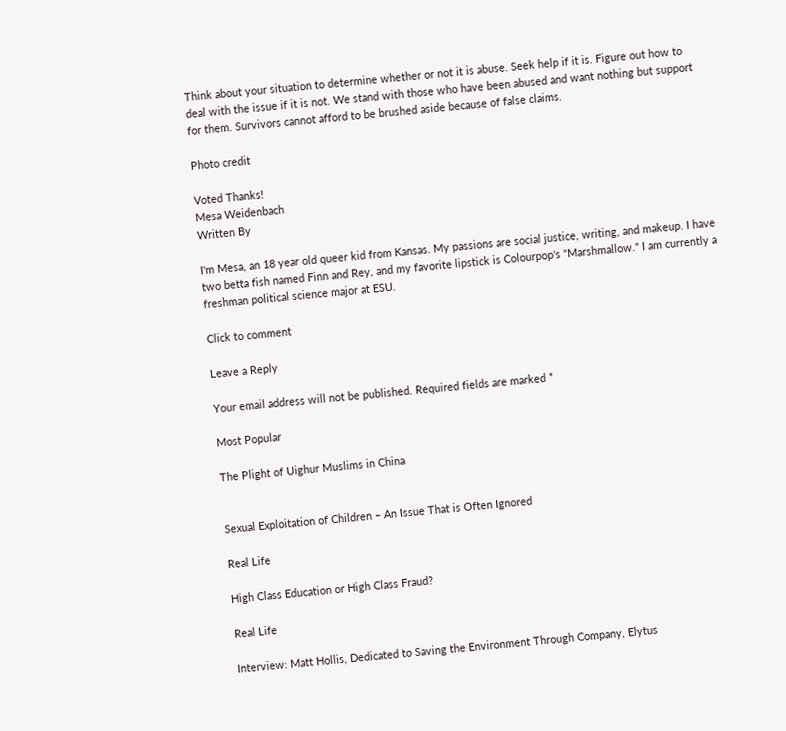Think about your situation to determine whether or not it is abuse. Seek help if it is. Figure out how to deal with the issue if it is not. We stand with those who have been abused and want nothing but support for them. Survivors cannot afford to be brushed aside because of false claims.

Photo credit

Voted Thanks!
Mesa Weidenbach
Written By

I'm Mesa, an 18 year old queer kid from Kansas. My passions are social justice, writing, and makeup. I have two betta fish named Finn and Rey, and my favorite lipstick is Colourpop's "Marshmallow." I am currently a freshman political science major at ESU.

Click to comment

Leave a Reply

Your email address will not be published. Required fields are marked *

Most Popular

The Plight of Uighur Muslims in China


Sexual Exploitation of Children – An Issue That is Often Ignored

Real Life

High Class Education or High Class Fraud?

Real Life

Interview: Matt Hollis, Dedicated to Saving the Environment Through Company, Elytus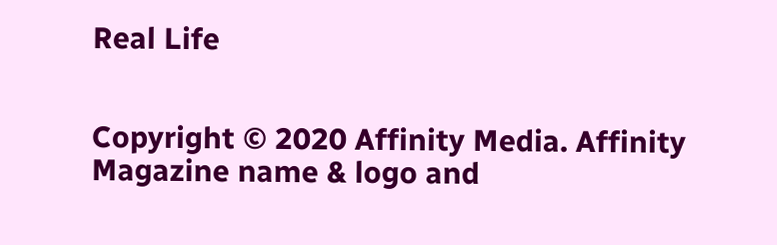Real Life


Copyright © 2020 Affinity Media. Affinity Magazine name & logo and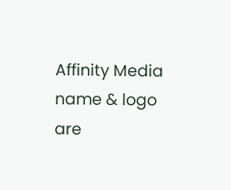Affinity Media name & logo are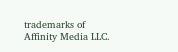trademarks of Affinity Media LLC.